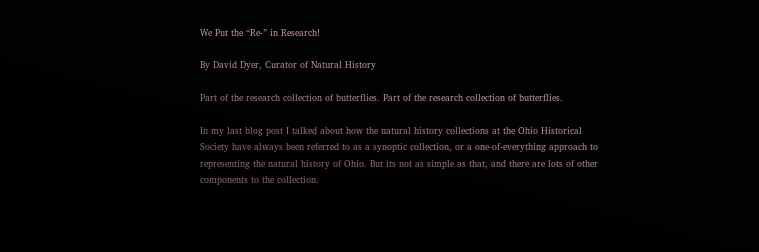We Put the “Re-” in Research!

By David Dyer, Curator of Natural History

Part of the research collection of butterflies. Part of the research collection of butterflies.

In my last blog post I talked about how the natural history collections at the Ohio Historical Society have always been referred to as a synoptic collection, or a one-of-everything approach to representing the natural history of Ohio. But its not as simple as that, and there are lots of other components to the collection.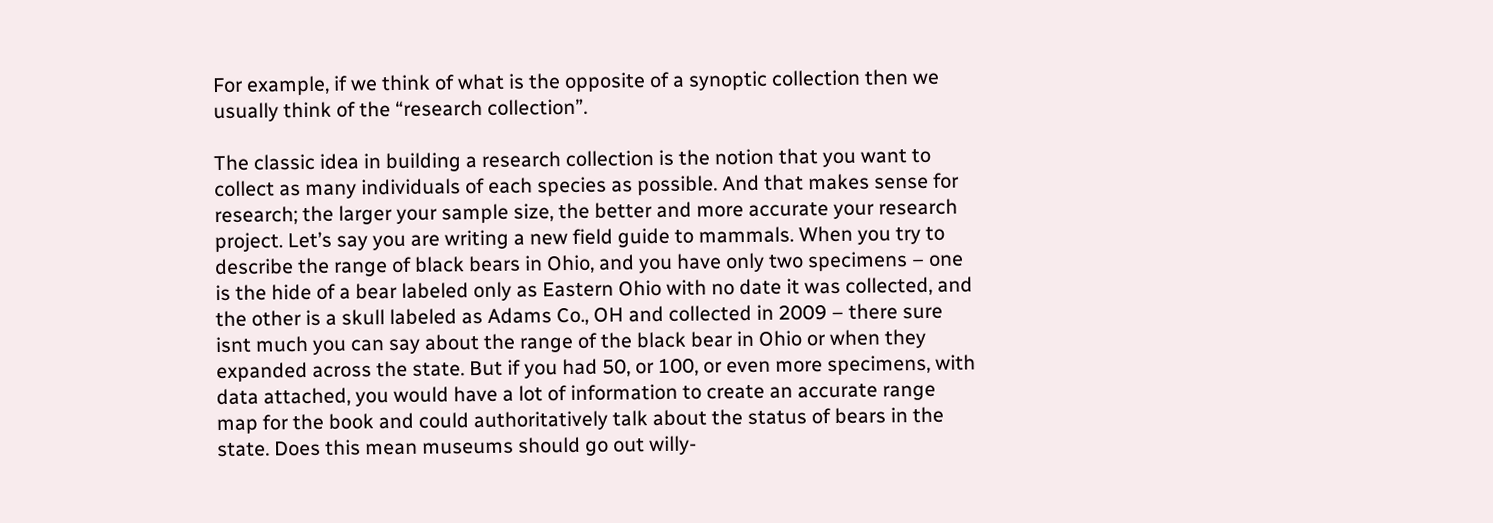For example, if we think of what is the opposite of a synoptic collection then we usually think of the “research collection”.

The classic idea in building a research collection is the notion that you want to collect as many individuals of each species as possible. And that makes sense for research; the larger your sample size, the better and more accurate your research project. Let’s say you are writing a new field guide to mammals. When you try to describe the range of black bears in Ohio, and you have only two specimens – one is the hide of a bear labeled only as Eastern Ohio with no date it was collected, and the other is a skull labeled as Adams Co., OH and collected in 2009 – there sure isnt much you can say about the range of the black bear in Ohio or when they expanded across the state. But if you had 50, or 100, or even more specimens, with data attached, you would have a lot of information to create an accurate range map for the book and could authoritatively talk about the status of bears in the state. Does this mean museums should go out willy-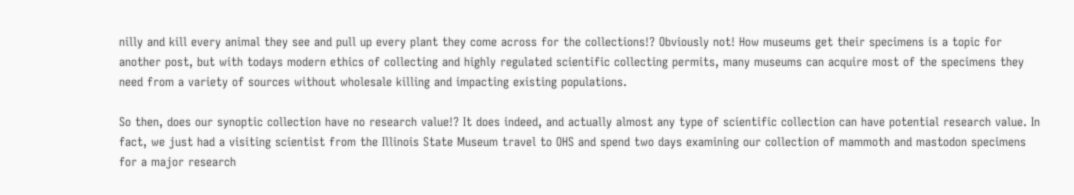nilly and kill every animal they see and pull up every plant they come across for the collections!? Obviously not! How museums get their specimens is a topic for another post, but with todays modern ethics of collecting and highly regulated scientific collecting permits, many museums can acquire most of the specimens they need from a variety of sources without wholesale killing and impacting existing populations.

So then, does our synoptic collection have no research value!? It does indeed, and actually almost any type of scientific collection can have potential research value. In fact, we just had a visiting scientist from the Illinois State Museum travel to OHS and spend two days examining our collection of mammoth and mastodon specimens for a major research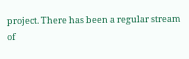project. There has been a regular stream of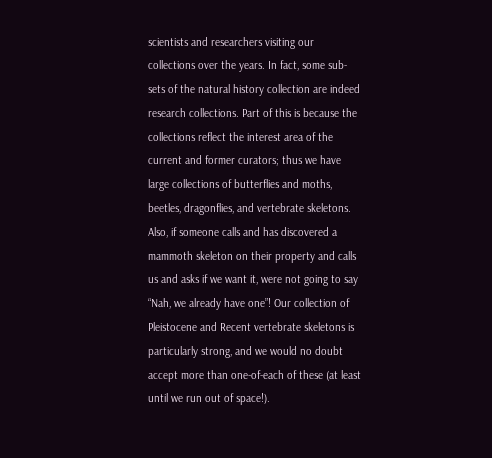scientists and researchers visiting our collections over the years. In fact, some sub-sets of the natural history collection are indeed research collections. Part of this is because the collections reflect the interest area of the current and former curators; thus we have large collections of butterflies and moths, beetles, dragonflies, and vertebrate skeletons. Also, if someone calls and has discovered a mammoth skeleton on their property and calls us and asks if we want it, were not going to say “Nah, we already have one”! Our collection of Pleistocene and Recent vertebrate skeletons is particularly strong, and we would no doubt accept more than one-of-each of these (at least until we run out of space!).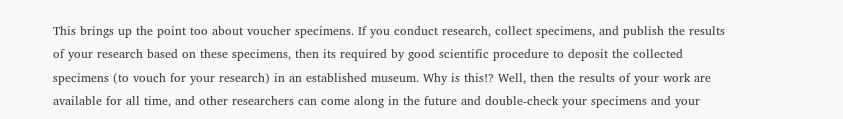This brings up the point too about voucher specimens. If you conduct research, collect specimens, and publish the results of your research based on these specimens, then its required by good scientific procedure to deposit the collected specimens (to vouch for your research) in an established museum. Why is this!? Well, then the results of your work are available for all time, and other researchers can come along in the future and double-check your specimens and your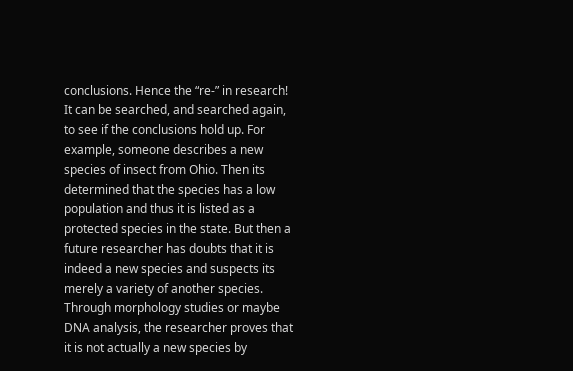conclusions. Hence the “re-” in research! It can be searched, and searched again, to see if the conclusions hold up. For example, someone describes a new species of insect from Ohio. Then its determined that the species has a low population and thus it is listed as a protected species in the state. But then a future researcher has doubts that it is indeed a new species and suspects its merely a variety of another species. Through morphology studies or maybe DNA analysis, the researcher proves that it is not actually a new species by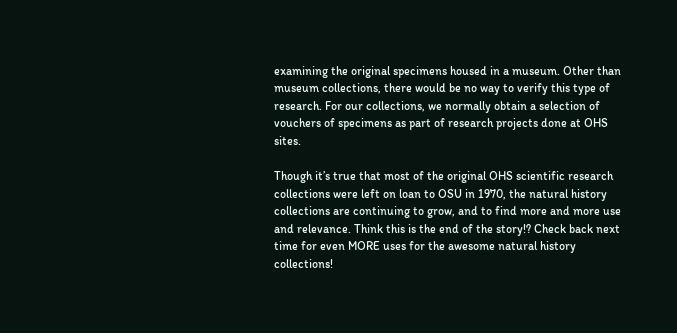examining the original specimens housed in a museum. Other than museum collections, there would be no way to verify this type of research. For our collections, we normally obtain a selection of vouchers of specimens as part of research projects done at OHS sites.

Though it’s true that most of the original OHS scientific research collections were left on loan to OSU in 1970, the natural history collections are continuing to grow, and to find more and more use and relevance. Think this is the end of the story!? Check back next time for even MORE uses for the awesome natural history collections!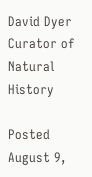David Dyer
Curator of Natural History

Posted August 9,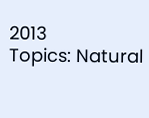2013
Topics: Natural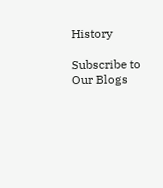History

Subscribe to Our Blogs